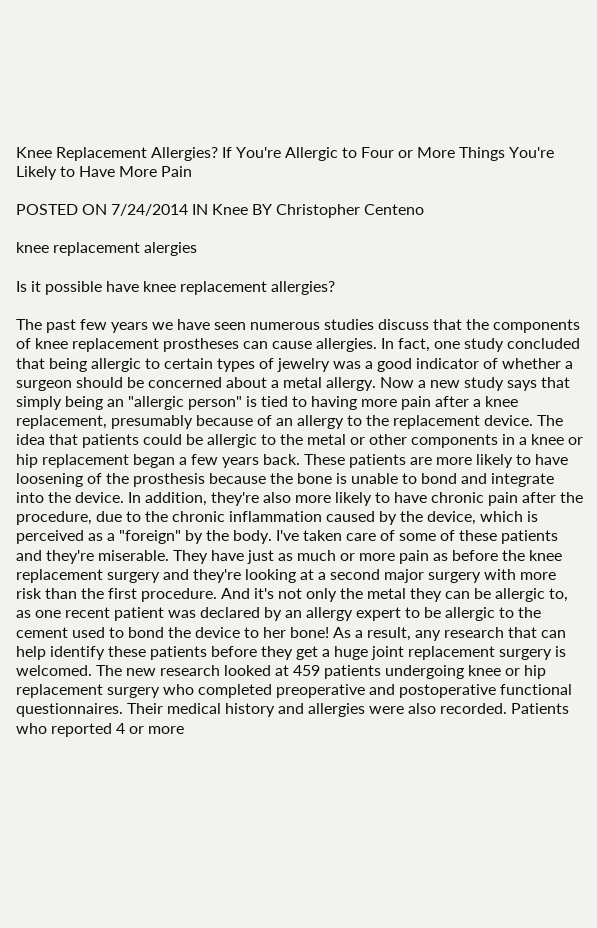Knee Replacement Allergies? If You're Allergic to Four or More Things You're Likely to Have More Pain

POSTED ON 7/24/2014 IN Knee BY Christopher Centeno

knee replacement alergies

Is it possible have knee replacement allergies?

The past few years we have seen numerous studies discuss that the components of knee replacement prostheses can cause allergies. In fact, one study concluded that being allergic to certain types of jewelry was a good indicator of whether a surgeon should be concerned about a metal allergy. Now a new study says that simply being an "allergic person" is tied to having more pain after a knee replacement, presumably because of an allergy to the replacement device. The idea that patients could be allergic to the metal or other components in a knee or hip replacement began a few years back. These patients are more likely to have loosening of the prosthesis because the bone is unable to bond and integrate into the device. In addition, they're also more likely to have chronic pain after the procedure, due to the chronic inflammation caused by the device, which is perceived as a "foreign" by the body. I've taken care of some of these patients and they're miserable. They have just as much or more pain as before the knee replacement surgery and they're looking at a second major surgery with more risk than the first procedure. And it's not only the metal they can be allergic to, as one recent patient was declared by an allergy expert to be allergic to the cement used to bond the device to her bone! As a result, any research that can help identify these patients before they get a huge joint replacement surgery is welcomed. The new research looked at 459 patients undergoing knee or hip replacement surgery who completed preoperative and postoperative functional questionnaires. Their medical history and allergies were also recorded. Patients who reported 4 or more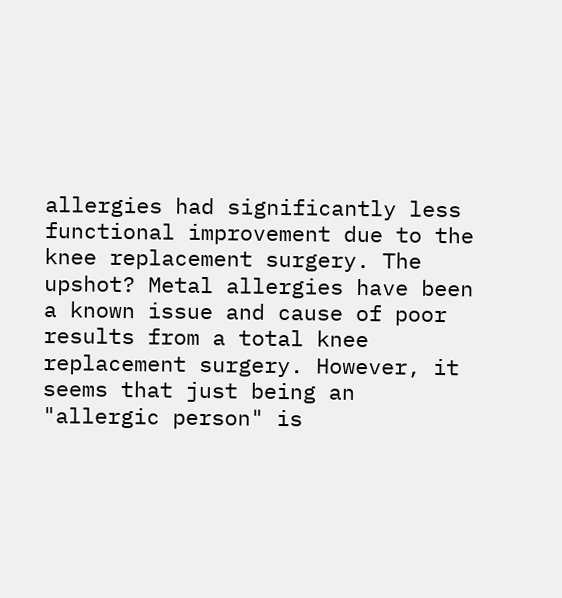allergies had significantly less functional improvement due to the knee replacement surgery. The upshot? Metal allergies have been a known issue and cause of poor results from a total knee replacement surgery. However, it seems that just being an "allergic person" is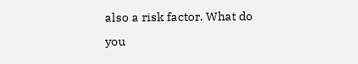also a risk factor. What do you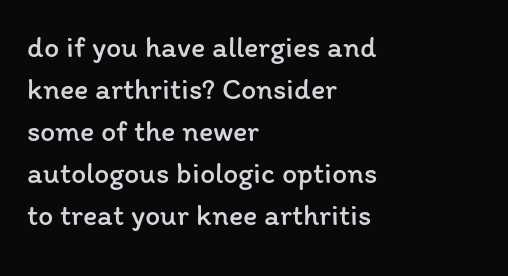do if you have allergies and knee arthritis? Consider some of the newer autologous biologic options to treat your knee arthritis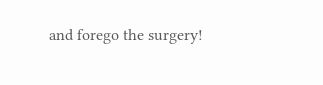and forego the surgery!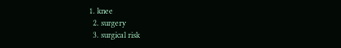1. knee
  2. surgery
  3. surgical risk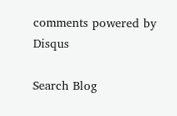comments powered by Disqus

Search Blog